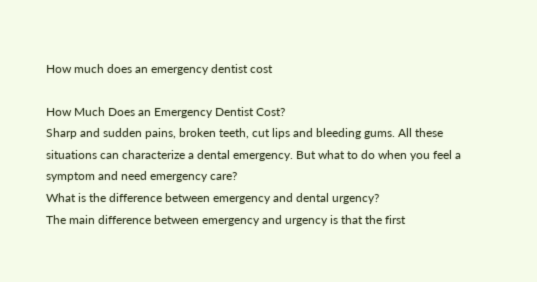How much does an emergency dentist cost

How Much Does an Emergency Dentist Cost?
Sharp and sudden pains, broken teeth, cut lips and bleeding gums. All these situations can characterize a dental emergency. But what to do when you feel a symptom and need emergency care?
What is the difference between emergency and dental urgency?
The main difference between emergency and urgency is that the first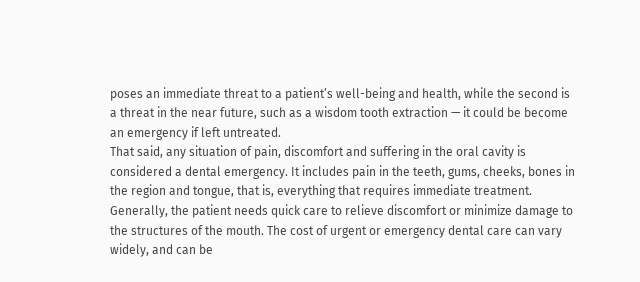poses an immediate threat to a patient’s well-being and health, while the second is a threat in the near future, such as a wisdom tooth extraction — it could be become an emergency if left untreated.
That said, any situation of pain, discomfort and suffering in the oral cavity is considered a dental emergency. It includes pain in the teeth, gums, cheeks, bones in the region and tongue, that is, everything that requires immediate treatment. Generally, the patient needs quick care to relieve discomfort or minimize damage to the structures of the mouth. The cost of urgent or emergency dental care can vary widely, and can be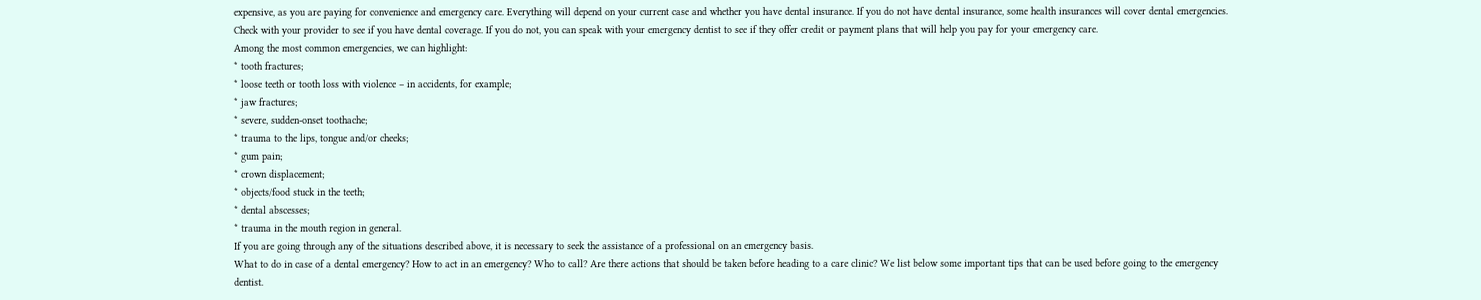expensive, as you are paying for convenience and emergency care. Everything will depend on your current case and whether you have dental insurance. If you do not have dental insurance, some health insurances will cover dental emergencies. Check with your provider to see if you have dental coverage. If you do not, you can speak with your emergency dentist to see if they offer credit or payment plans that will help you pay for your emergency care.
Among the most common emergencies, we can highlight:
* tooth fractures;
* loose teeth or tooth loss with violence – in accidents, for example;
* jaw fractures;
* severe, sudden-onset toothache;
* trauma to the lips, tongue and/or cheeks;
* gum pain;
* crown displacement;
* objects/food stuck in the teeth;
* dental abscesses;
* trauma in the mouth region in general.
If you are going through any of the situations described above, it is necessary to seek the assistance of a professional on an emergency basis.
What to do in case of a dental emergency? How to act in an emergency? Who to call? Are there actions that should be taken before heading to a care clinic? We list below some important tips that can be used before going to the emergency dentist.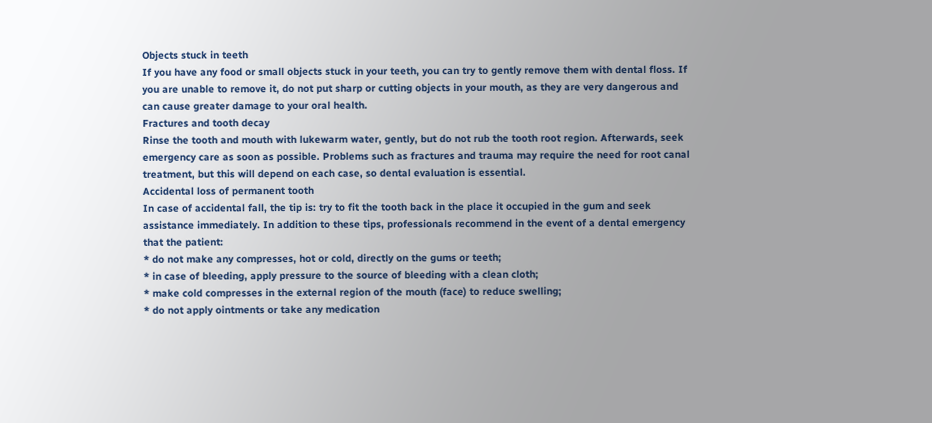Objects stuck in teeth
If you have any food or small objects stuck in your teeth, you can try to gently remove them with dental floss. If you are unable to remove it, do not put sharp or cutting objects in your mouth, as they are very dangerous and can cause greater damage to your oral health.
Fractures and tooth decay
Rinse the tooth and mouth with lukewarm water, gently, but do not rub the tooth root region. Afterwards, seek emergency care as soon as possible. Problems such as fractures and trauma may require the need for root canal treatment, but this will depend on each case, so dental evaluation is essential.
Accidental loss of permanent tooth
In case of accidental fall, the tip is: try to fit the tooth back in the place it occupied in the gum and seek assistance immediately. In addition to these tips, professionals recommend in the event of a dental emergency that the patient:
* do not make any compresses, hot or cold, directly on the gums or teeth;
* in case of bleeding, apply pressure to the source of bleeding with a clean cloth;
* make cold compresses in the external region of the mouth (face) to reduce swelling;
* do not apply ointments or take any medication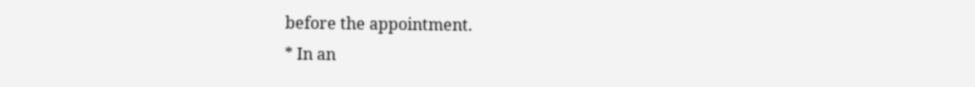before the appointment.
* In an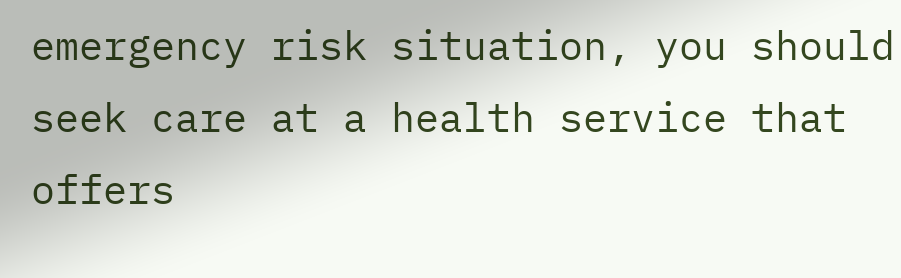emergency risk situation, you should seek care at a health service that offers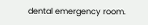dental emergency room.